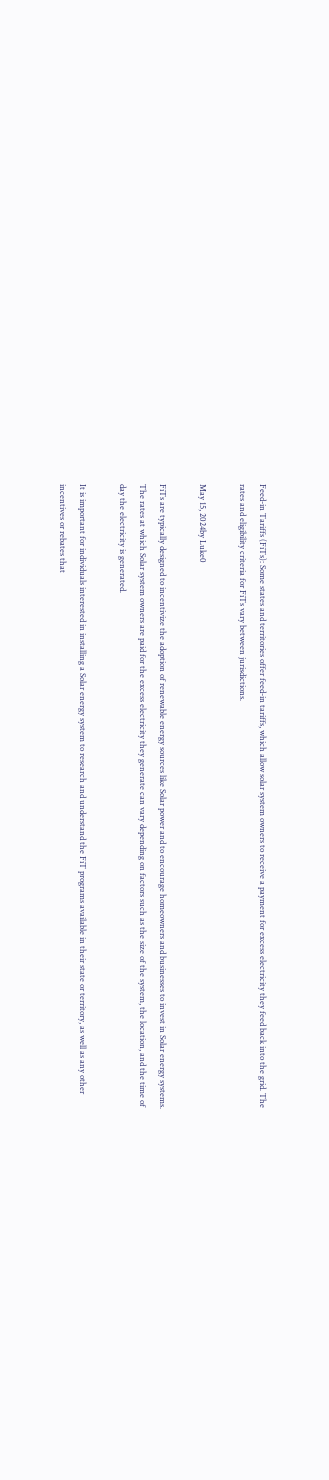Feed-in Tariffs (FiTs): Some states and territories offer feed-in tariffs, which allow solar system owners to receive a payment for excess electricity they feed back into the grid. The rates and eligibility criteria for FiTs vary between jurisdictions.

May 15, 2024by Luke0

FiTs are typically designed to incentivize the adoption of renewable energy sources like Solar power and to encourage homeowners and businesses to invest in Solar energy systems. The rates at which Solar system owners are paid for the excess electricity they generate can vary depending on factors such as the size of the system, the location, and the time of day the electricity is generated.

It is important for individuals interested in installing a Solar energy system to research and understand the FiT programs available in their state or territory, as well as any other incentives or rebates that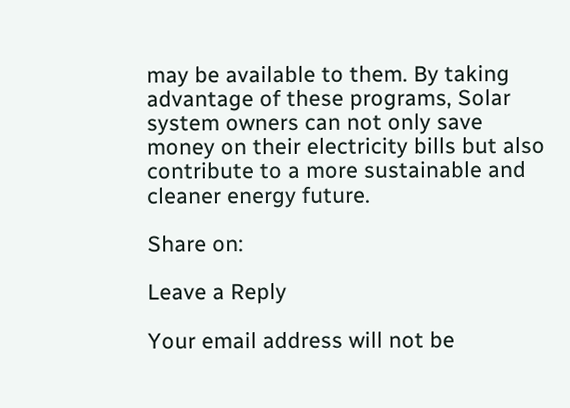may be available to them. By taking advantage of these programs, Solar system owners can not only save money on their electricity bills but also contribute to a more sustainable and cleaner energy future.

Share on:

Leave a Reply

Your email address will not be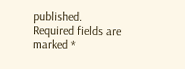published. Required fields are marked *